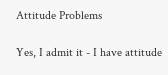Attitude Problems

Yes, I admit it - I have attitude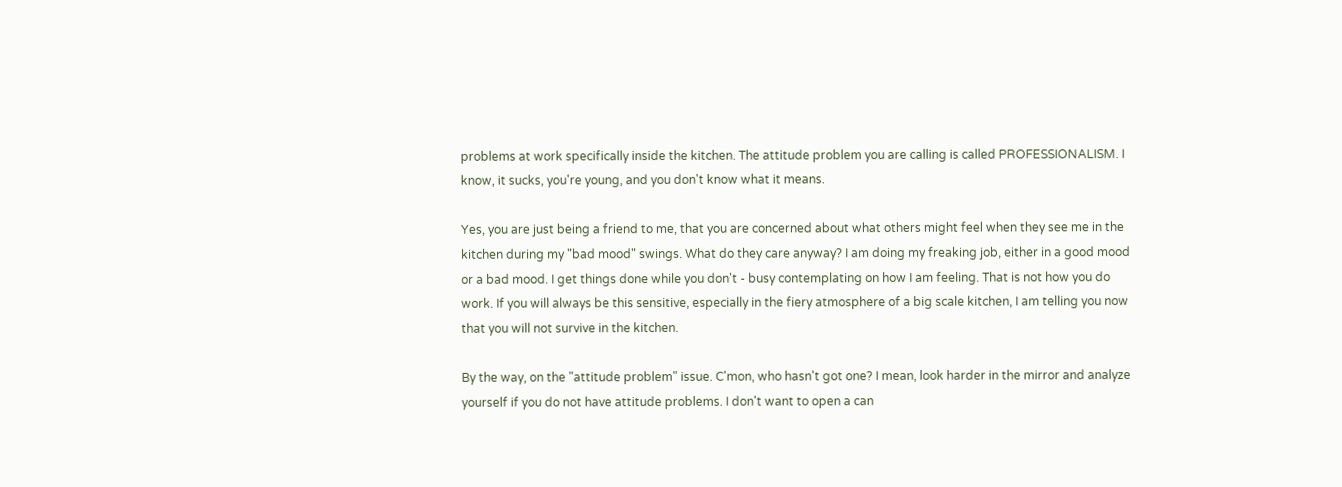problems at work specifically inside the kitchen. The attitude problem you are calling is called PROFESSIONALISM. I know, it sucks, you're young, and you don't know what it means.

Yes, you are just being a friend to me, that you are concerned about what others might feel when they see me in the kitchen during my "bad mood" swings. What do they care anyway? I am doing my freaking job, either in a good mood or a bad mood. I get things done while you don't - busy contemplating on how I am feeling. That is not how you do work. If you will always be this sensitive, especially in the fiery atmosphere of a big scale kitchen, I am telling you now that you will not survive in the kitchen.

By the way, on the "attitude problem" issue. C'mon, who hasn't got one? I mean, look harder in the mirror and analyze yourself if you do not have attitude problems. I don't want to open a can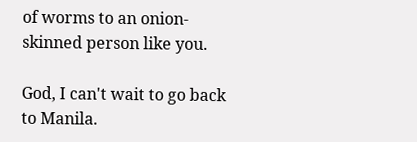of worms to an onion-skinned person like you.

God, I can't wait to go back to Manila.